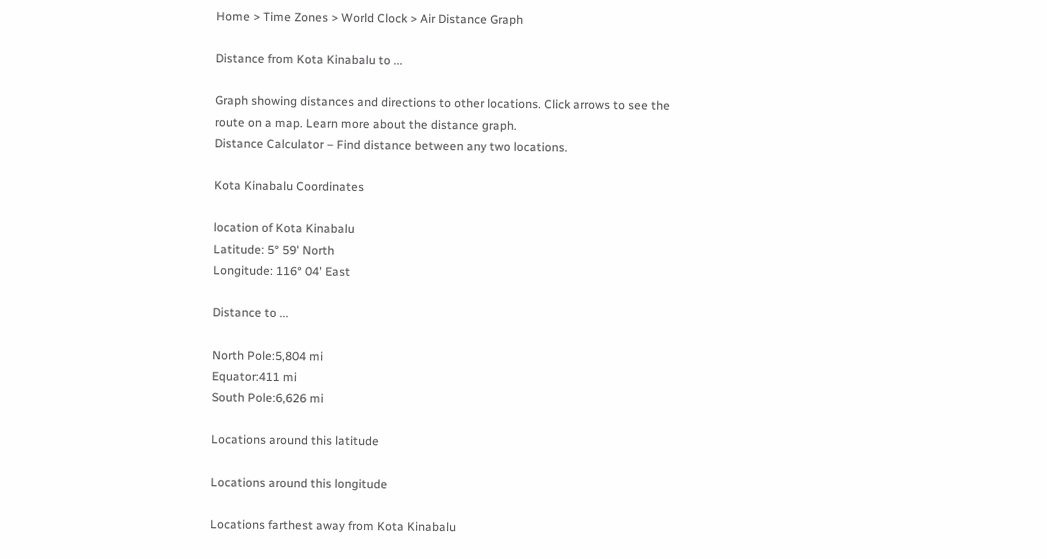Home > Time Zones > World Clock > Air Distance Graph

Distance from Kota Kinabalu to ...

Graph showing distances and directions to other locations. Click arrows to see the route on a map. Learn more about the distance graph.
Distance Calculator – Find distance between any two locations.

Kota Kinabalu Coordinates

location of Kota Kinabalu
Latitude: 5° 59' North
Longitude: 116° 04' East

Distance to ...

North Pole:5,804 mi
Equator:411 mi
South Pole:6,626 mi

Locations around this latitude

Locations around this longitude

Locations farthest away from Kota Kinabalu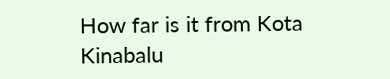How far is it from Kota Kinabalu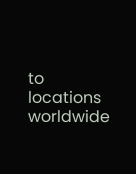to locations worldwide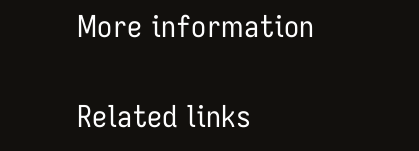More information

Related links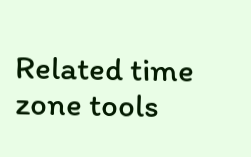Related time zone tools